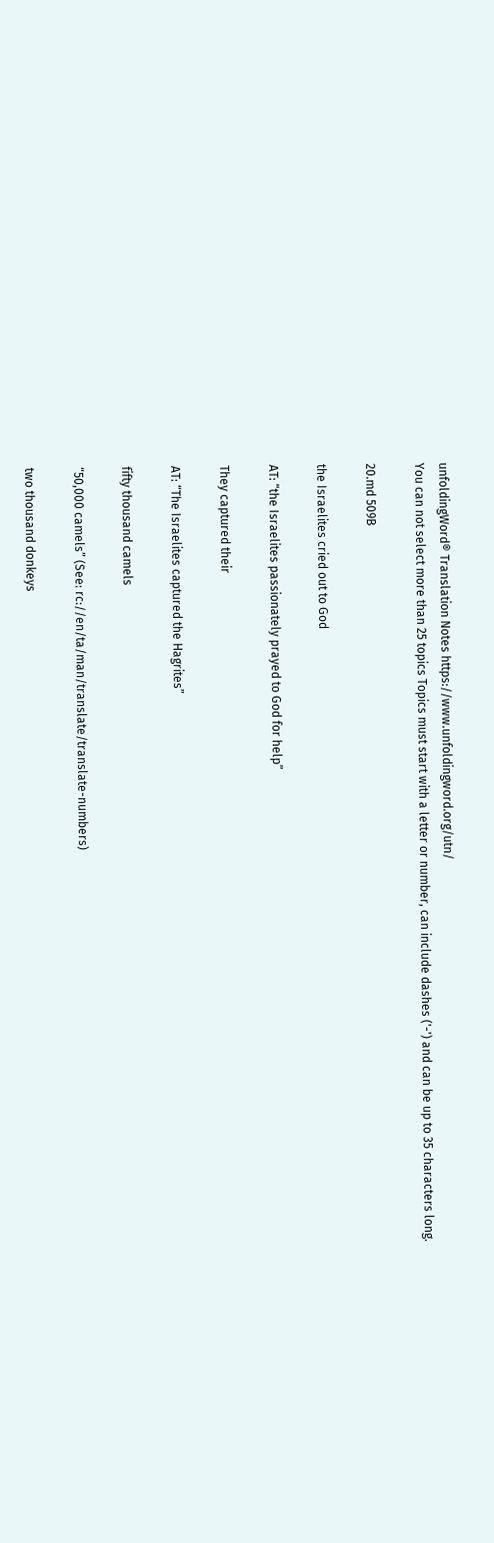unfoldingWord® Translation Notes https://www.unfoldingword.org/utn/
You can not select more than 25 topics Topics must start with a letter or number, can include dashes ('-') and can be up to 35 characters long.

20.md 509B

the Israelites cried out to God

AT: “the Israelites passionately prayed to God for help”

They captured their

AT: “The Israelites captured the Hagrites”

fifty thousand camels

“50,000 camels” (See: rc://en/ta/man/translate/translate-numbers)

two thousand donkeys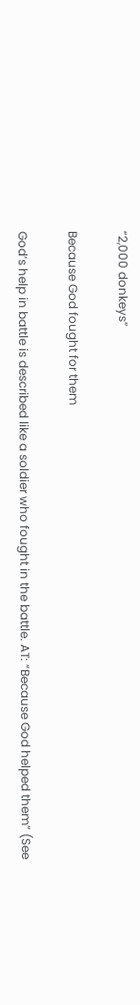“2,000 donkeys”

Because God fought for them

God’s help in battle is described like a soldier who fought in the battle. AT: “Because God helped them” (See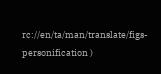rc://en/ta/man/translate/figs-personification )